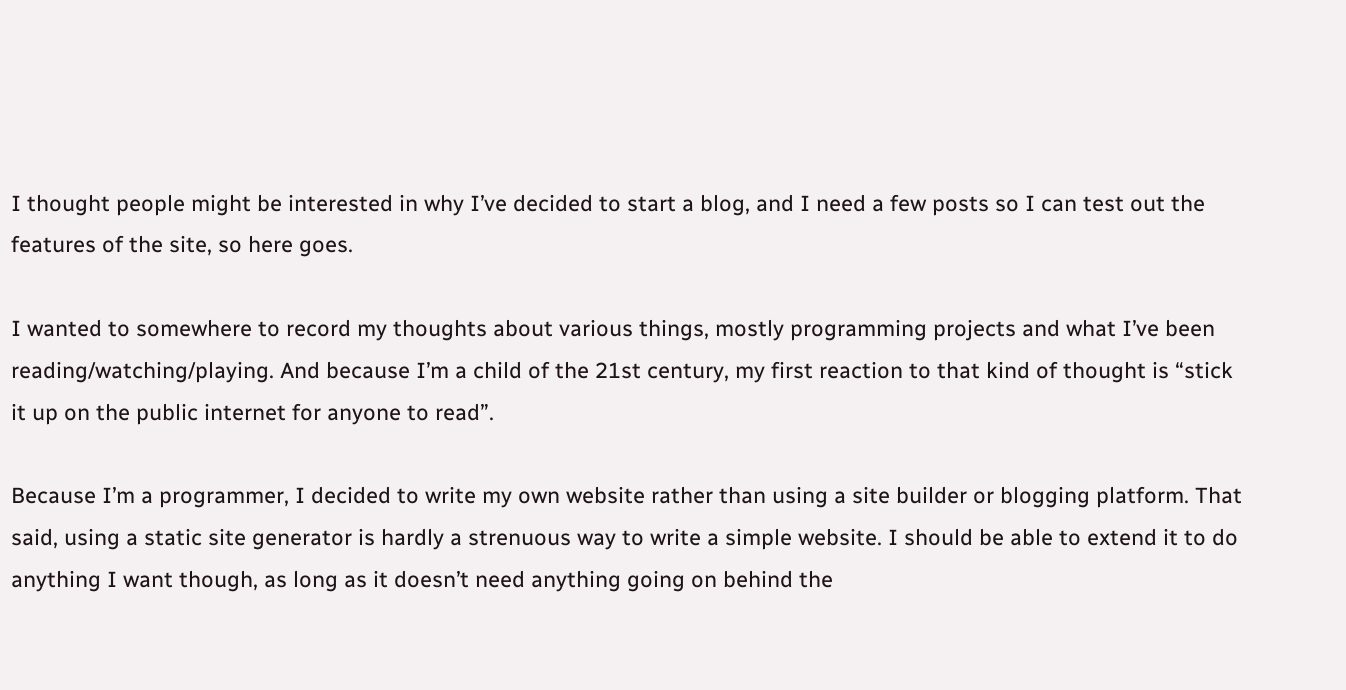I thought people might be interested in why I’ve decided to start a blog, and I need a few posts so I can test out the features of the site, so here goes.

I wanted to somewhere to record my thoughts about various things, mostly programming projects and what I’ve been reading/watching/playing. And because I’m a child of the 21st century, my first reaction to that kind of thought is “stick it up on the public internet for anyone to read”.

Because I’m a programmer, I decided to write my own website rather than using a site builder or blogging platform. That said, using a static site generator is hardly a strenuous way to write a simple website. I should be able to extend it to do anything I want though, as long as it doesn’t need anything going on behind the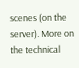scenes (on the server). More on the technical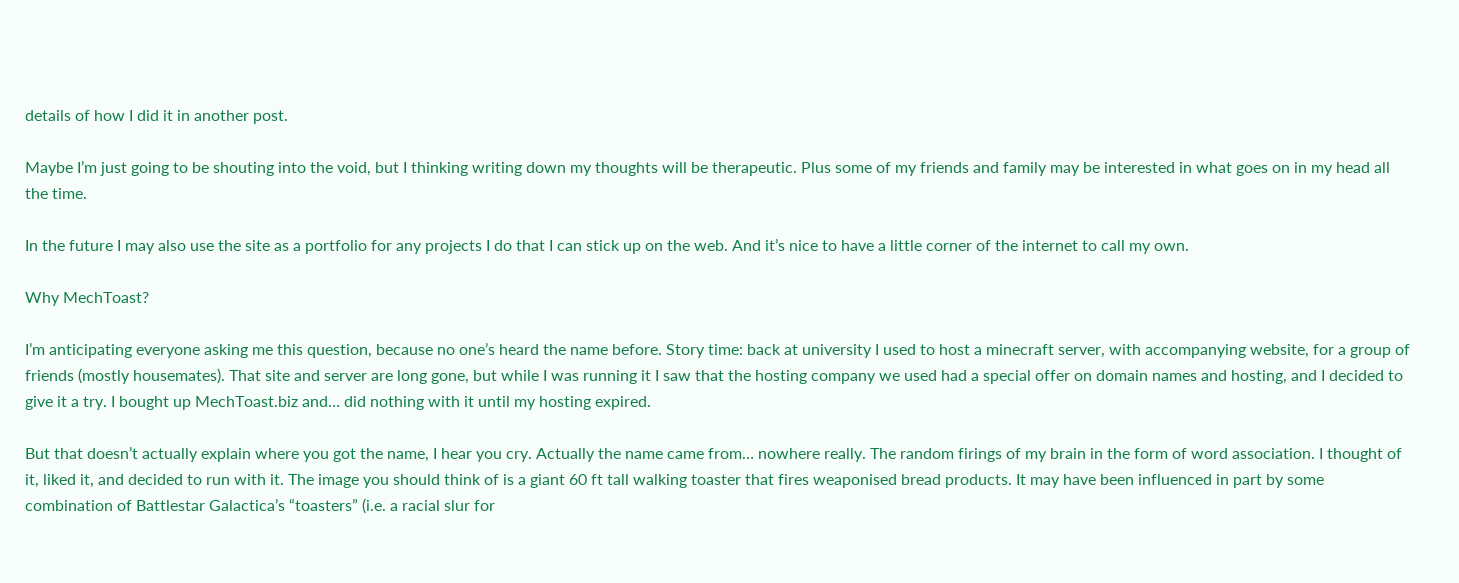details of how I did it in another post.

Maybe I’m just going to be shouting into the void, but I thinking writing down my thoughts will be therapeutic. Plus some of my friends and family may be interested in what goes on in my head all the time.

In the future I may also use the site as a portfolio for any projects I do that I can stick up on the web. And it’s nice to have a little corner of the internet to call my own.

Why MechToast?

I’m anticipating everyone asking me this question, because no one’s heard the name before. Story time: back at university I used to host a minecraft server, with accompanying website, for a group of friends (mostly housemates). That site and server are long gone, but while I was running it I saw that the hosting company we used had a special offer on domain names and hosting, and I decided to give it a try. I bought up MechToast.biz and… did nothing with it until my hosting expired.

But that doesn’t actually explain where you got the name, I hear you cry. Actually the name came from… nowhere really. The random firings of my brain in the form of word association. I thought of it, liked it, and decided to run with it. The image you should think of is a giant 60 ft tall walking toaster that fires weaponised bread products. It may have been influenced in part by some combination of Battlestar Galactica’s “toasters” (i.e. a racial slur for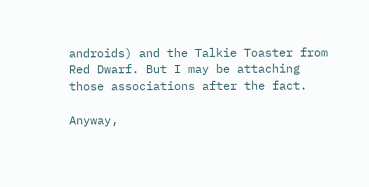androids) and the Talkie Toaster from Red Dwarf. But I may be attaching those associations after the fact.

Anyway,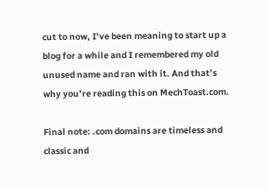cut to now, I’ve been meaning to start up a blog for a while and I remembered my old unused name and ran with it. And that’s why you’re reading this on MechToast.com.

Final note: .com domains are timeless and classic and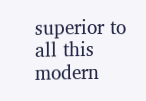superior to all this modern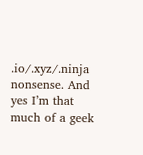.io/.xyz/.ninja nonsense. And yes I’m that much of a geek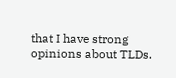that I have strong opinions about TLDs.